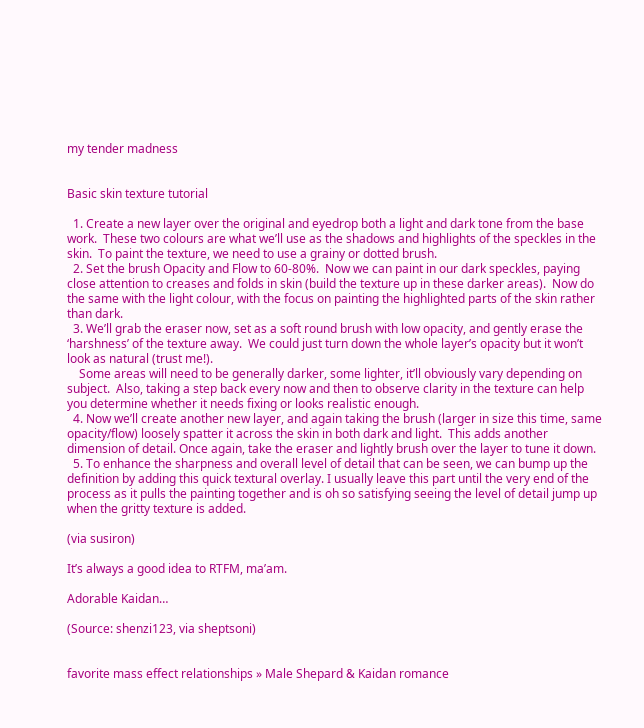my tender madness


Basic skin texture tutorial

  1. Create a new layer over the original and eyedrop both a light and dark tone from the base work.  These two colours are what we’ll use as the shadows and highlights of the speckles in the skin.  To paint the texture, we need to use a grainy or dotted brush.
  2. Set the brush Opacity and Flow to 60-80%.  Now we can paint in our dark speckles, paying close attention to creases and folds in skin (build the texture up in these darker areas).  Now do the same with the light colour, with the focus on painting the highlighted parts of the skin rather than dark.
  3. We’ll grab the eraser now, set as a soft round brush with low opacity, and gently erase the ‘harshness’ of the texture away.  We could just turn down the whole layer’s opacity but it won’t look as natural (trust me!).
    Some areas will need to be generally darker, some lighter, it’ll obviously vary depending on subject.  Also, taking a step back every now and then to observe clarity in the texture can help you determine whether it needs fixing or looks realistic enough.
  4. Now we’ll create another new layer, and again taking the brush (larger in size this time, same opacity/flow) loosely spatter it across the skin in both dark and light.  This adds another dimension of detail. Once again, take the eraser and lightly brush over the layer to tune it down.
  5. To enhance the sharpness and overall level of detail that can be seen, we can bump up the definition by adding this quick textural overlay. I usually leave this part until the very end of the process as it pulls the painting together and is oh so satisfying seeing the level of detail jump up when the gritty texture is added.

(via susiron)

It’s always a good idea to RTFM, ma’am.

Adorable Kaidan…

(Source: shenzi123, via sheptsoni)


favorite mass effect relationships » Male Shepard & Kaidan romance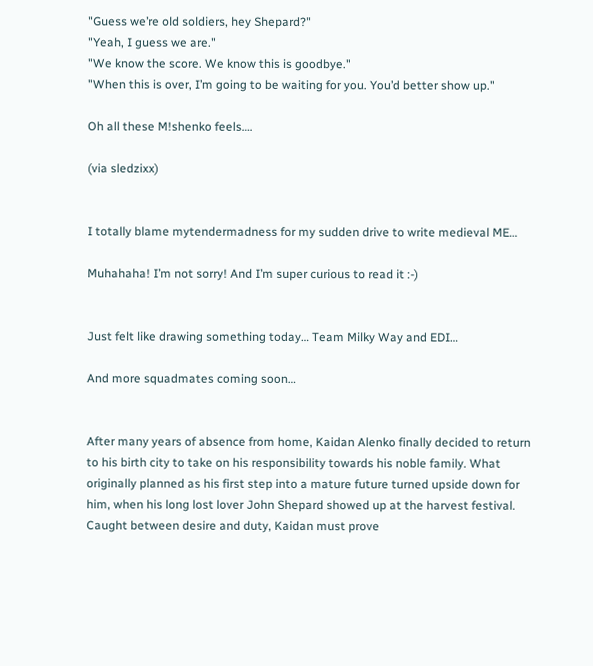"Guess we’re old soldiers, hey Shepard?"
"Yeah, I guess we are."
"We know the score. We know this is goodbye."
"When this is over, I’m going to be waiting for you. You’d better show up."

Oh all these M!shenko feels….

(via sledzixx)


I totally blame mytendermadness for my sudden drive to write medieval ME…

Muhahaha! I’m not sorry! And I’m super curious to read it :-)


Just felt like drawing something today… Team Milky Way and EDI…

And more squadmates coming soon…


After many years of absence from home, Kaidan Alenko finally decided to return to his birth city to take on his responsibility towards his noble family. What originally planned as his first step into a mature future turned upside down for him, when his long lost lover John Shepard showed up at the harvest festival. Caught between desire and duty, Kaidan must prove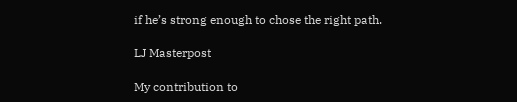if he’s strong enough to chose the right path.

LJ Masterpost

My contribution to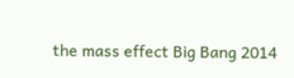the mass effect Big Bang 2014